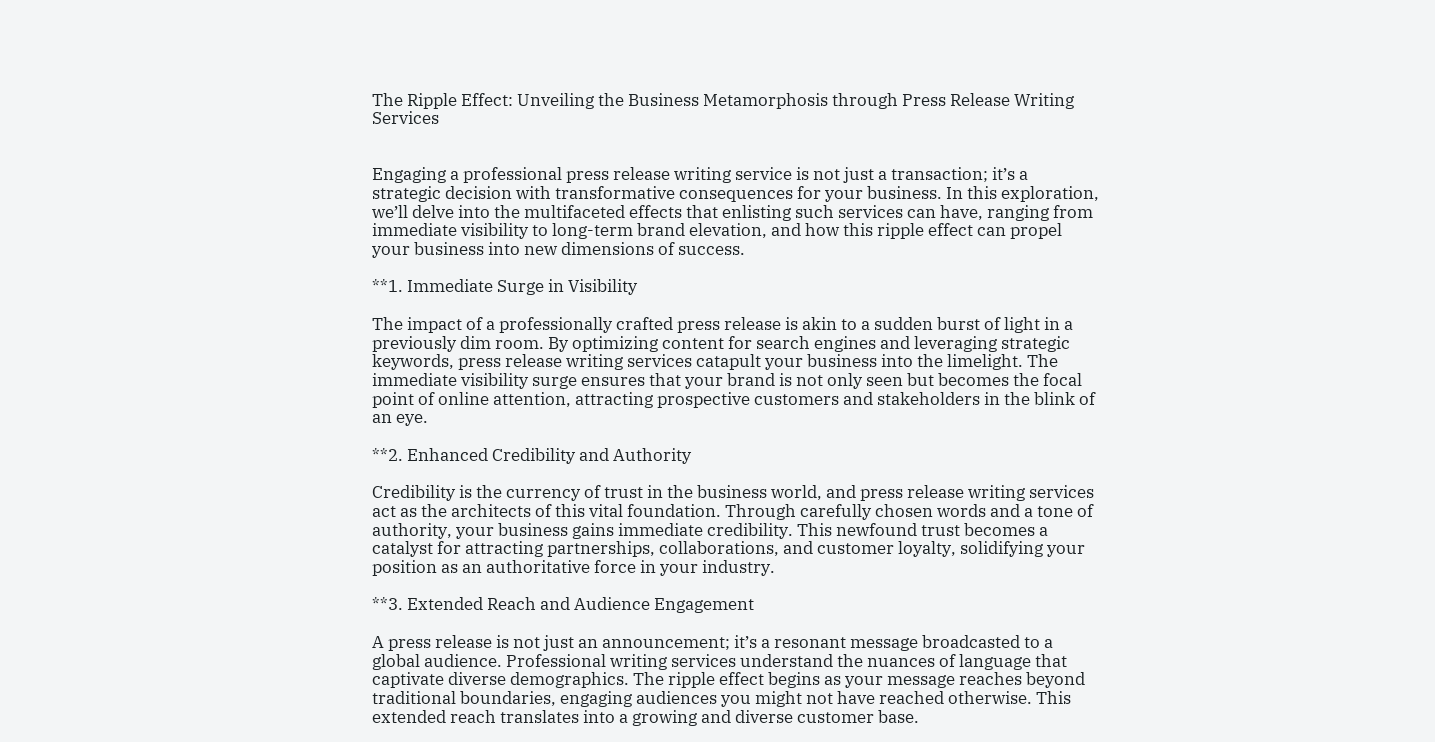The Ripple Effect: Unveiling the Business Metamorphosis through Press Release Writing Services


Engaging a professional press release writing service is not just a transaction; it’s a strategic decision with transformative consequences for your business. In this exploration, we’ll delve into the multifaceted effects that enlisting such services can have, ranging from immediate visibility to long-term brand elevation, and how this ripple effect can propel your business into new dimensions of success.

**1. Immediate Surge in Visibility

The impact of a professionally crafted press release is akin to a sudden burst of light in a previously dim room. By optimizing content for search engines and leveraging strategic keywords, press release writing services catapult your business into the limelight. The immediate visibility surge ensures that your brand is not only seen but becomes the focal point of online attention, attracting prospective customers and stakeholders in the blink of an eye.

**2. Enhanced Credibility and Authority

Credibility is the currency of trust in the business world, and press release writing services act as the architects of this vital foundation. Through carefully chosen words and a tone of authority, your business gains immediate credibility. This newfound trust becomes a catalyst for attracting partnerships, collaborations, and customer loyalty, solidifying your position as an authoritative force in your industry.

**3. Extended Reach and Audience Engagement

A press release is not just an announcement; it’s a resonant message broadcasted to a global audience. Professional writing services understand the nuances of language that captivate diverse demographics. The ripple effect begins as your message reaches beyond traditional boundaries, engaging audiences you might not have reached otherwise. This extended reach translates into a growing and diverse customer base.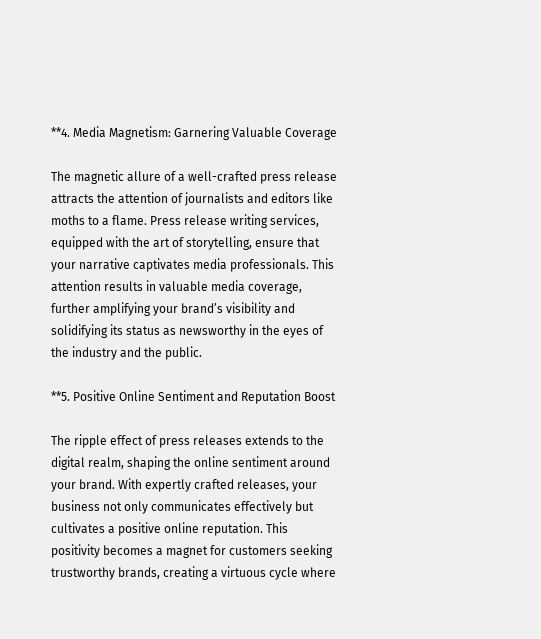**4. Media Magnetism: Garnering Valuable Coverage

The magnetic allure of a well-crafted press release attracts the attention of journalists and editors like moths to a flame. Press release writing services, equipped with the art of storytelling, ensure that your narrative captivates media professionals. This attention results in valuable media coverage, further amplifying your brand’s visibility and solidifying its status as newsworthy in the eyes of the industry and the public.

**5. Positive Online Sentiment and Reputation Boost

The ripple effect of press releases extends to the digital realm, shaping the online sentiment around your brand. With expertly crafted releases, your business not only communicates effectively but cultivates a positive online reputation. This positivity becomes a magnet for customers seeking trustworthy brands, creating a virtuous cycle where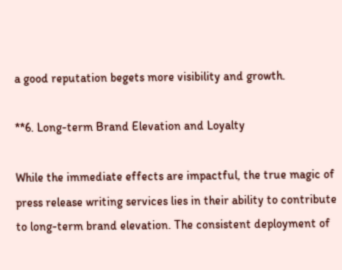a good reputation begets more visibility and growth.

**6. Long-term Brand Elevation and Loyalty

While the immediate effects are impactful, the true magic of press release writing services lies in their ability to contribute to long-term brand elevation. The consistent deployment of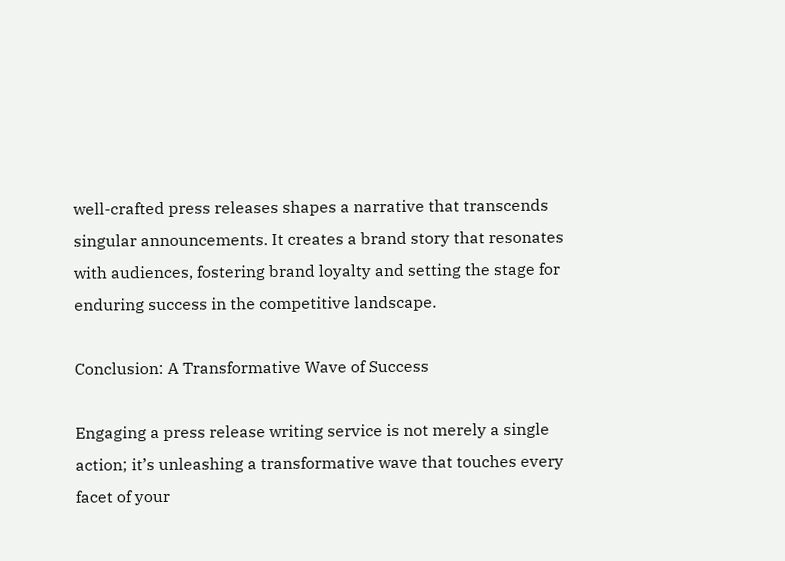well-crafted press releases shapes a narrative that transcends singular announcements. It creates a brand story that resonates with audiences, fostering brand loyalty and setting the stage for enduring success in the competitive landscape.

Conclusion: A Transformative Wave of Success

Engaging a press release writing service is not merely a single action; it’s unleashing a transformative wave that touches every facet of your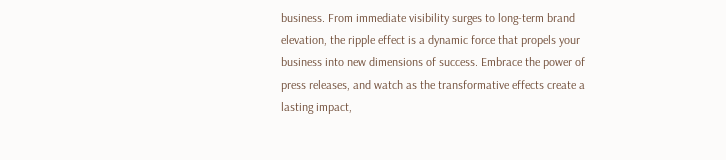business. From immediate visibility surges to long-term brand elevation, the ripple effect is a dynamic force that propels your business into new dimensions of success. Embrace the power of press releases, and watch as the transformative effects create a lasting impact,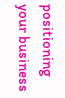positioning your business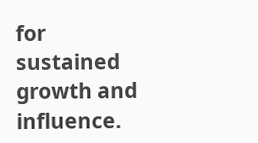for sustained growth and influence.